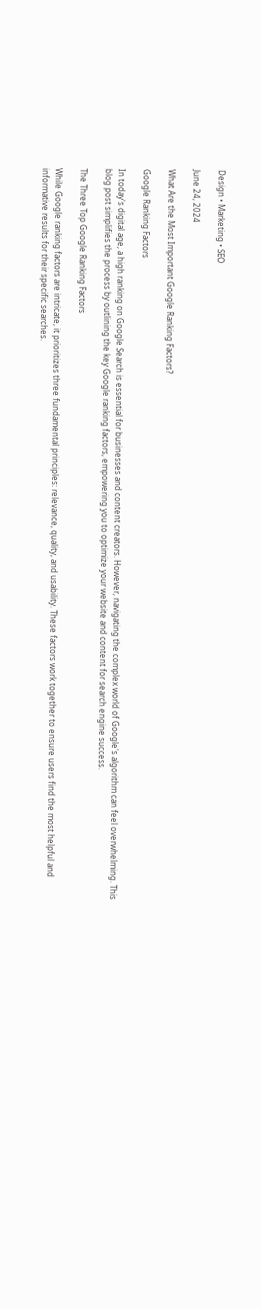Design • Marketing • SEO

June 24, 2024

What Are the Most Important Google Ranking Factors?

Google Ranking Factors

In today's digital age, a high ranking on Google Search is essential for businesses and content creators. However, navigating the complex world of Google's algorithm can feel overwhelming. This blog post simplifies the process by outlining the key Google ranking factors, empowering you to optimize your website and content for search engine success.

The Three Top Google Ranking Factors

While Google ranking factors are intricate, it prioritizes three fundamental principles: relevance, quality, and usability. These factors work together to ensure users find the most helpful and informative results for their specific searches.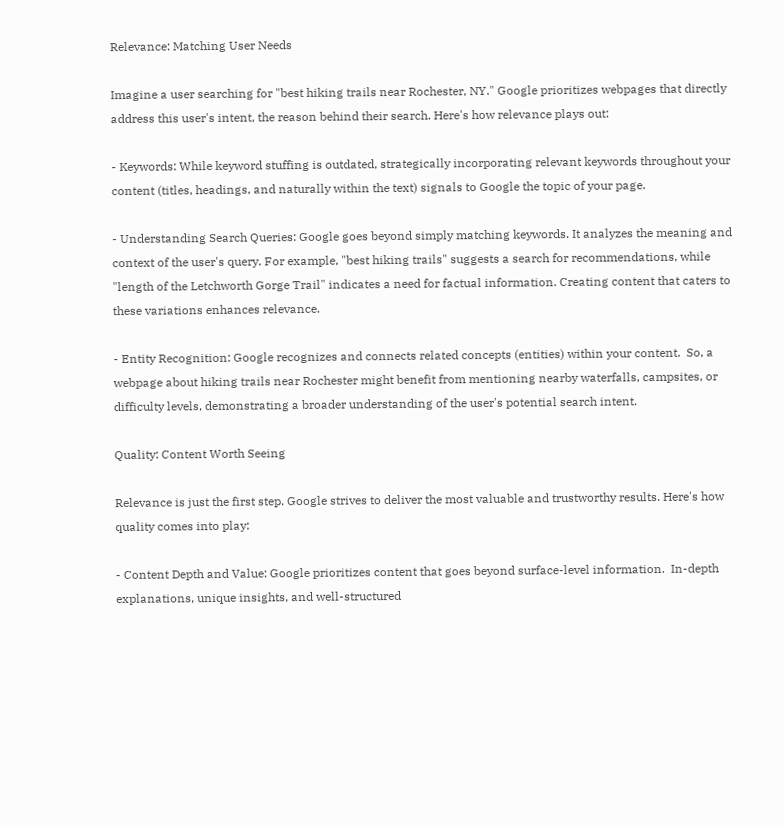Relevance: Matching User Needs

Imagine a user searching for "best hiking trails near Rochester, NY." Google prioritizes webpages that directly address this user's intent, the reason behind their search. Here's how relevance plays out:

- Keywords: While keyword stuffing is outdated, strategically incorporating relevant keywords throughout your content (titles, headings, and naturally within the text) signals to Google the topic of your page.

- Understanding Search Queries: Google goes beyond simply matching keywords. It analyzes the meaning and context of the user's query. For example, "best hiking trails" suggests a search for recommendations, while "length of the Letchworth Gorge Trail" indicates a need for factual information. Creating content that caters to these variations enhances relevance.

- Entity Recognition: Google recognizes and connects related concepts (entities) within your content.  So, a webpage about hiking trails near Rochester might benefit from mentioning nearby waterfalls, campsites, or difficulty levels, demonstrating a broader understanding of the user's potential search intent.

Quality: Content Worth Seeing

Relevance is just the first step. Google strives to deliver the most valuable and trustworthy results. Here's how quality comes into play:

- Content Depth and Value: Google prioritizes content that goes beyond surface-level information.  In-depth explanations, unique insights, and well-structured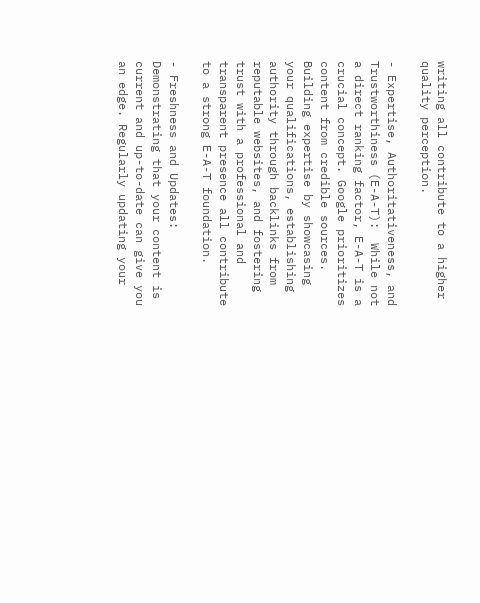writing all contribute to a higher quality perception.

- Expertise, Authoritativeness, and Trustworthiness (E-A-T):  While not a direct ranking factor, E-A-T is a crucial concept. Google prioritizes content from credible sources.  Building expertise by showcasing your qualifications, establishing authority through backlinks from reputable websites, and fostering trust with a professional and transparent presence all contribute to a strong E-A-T foundation.

- Freshness and Updates:  Demonstrating that your content is current and up-to-date can give you an edge. Regularly updating your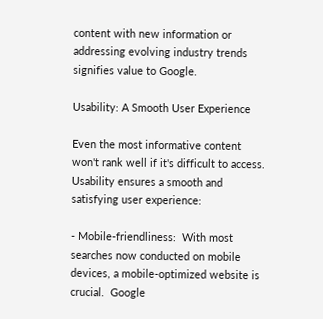content with new information or addressing evolving industry trends signifies value to Google.

Usability: A Smooth User Experience

Even the most informative content won't rank well if it's difficult to access. Usability ensures a smooth and satisfying user experience:

- Mobile-friendliness:  With most searches now conducted on mobile devices, a mobile-optimized website is crucial.  Google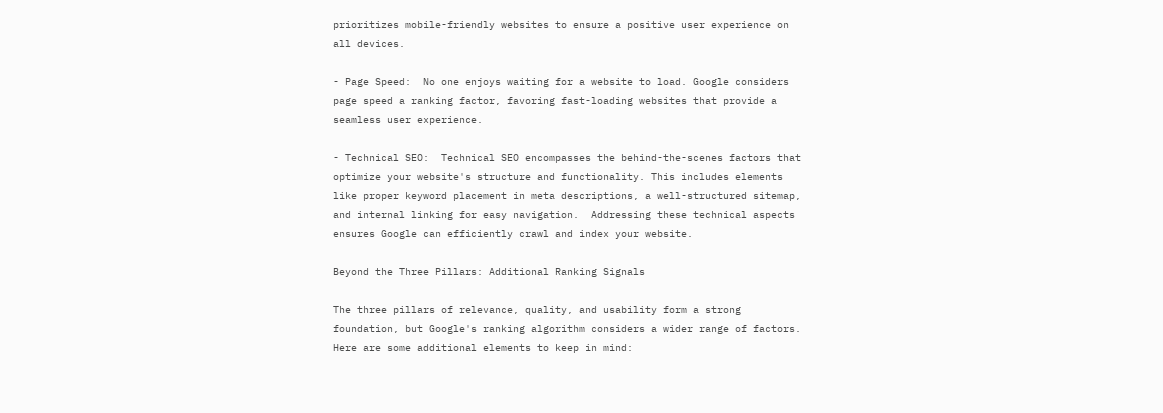prioritizes mobile-friendly websites to ensure a positive user experience on all devices.

- Page Speed:  No one enjoys waiting for a website to load. Google considers page speed a ranking factor, favoring fast-loading websites that provide a seamless user experience.

- Technical SEO:  Technical SEO encompasses the behind-the-scenes factors that optimize your website's structure and functionality. This includes elements like proper keyword placement in meta descriptions, a well-structured sitemap, and internal linking for easy navigation.  Addressing these technical aspects ensures Google can efficiently crawl and index your website.

Beyond the Three Pillars: Additional Ranking Signals

The three pillars of relevance, quality, and usability form a strong foundation, but Google's ranking algorithm considers a wider range of factors. Here are some additional elements to keep in mind: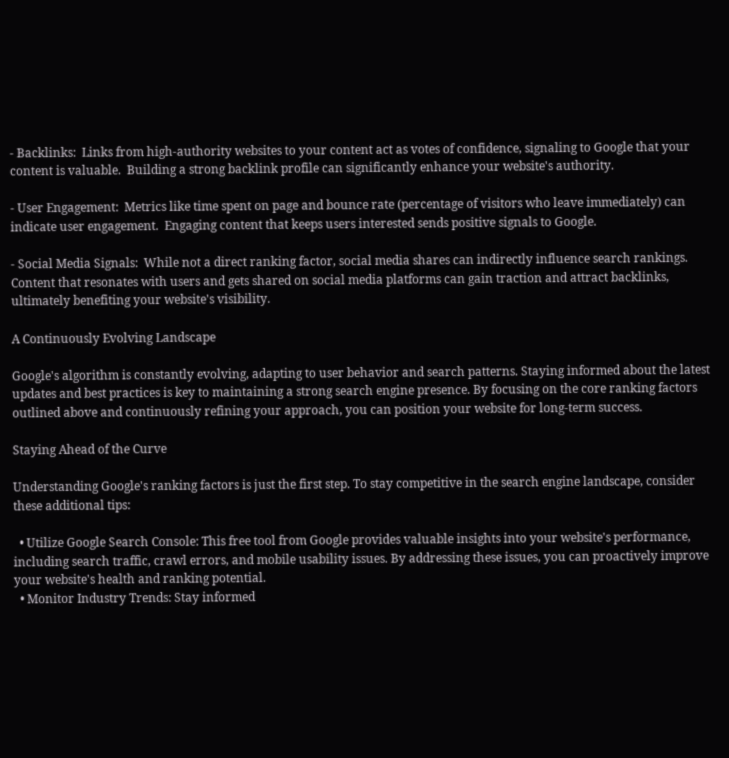- Backlinks:  Links from high-authority websites to your content act as votes of confidence, signaling to Google that your content is valuable.  Building a strong backlink profile can significantly enhance your website's authority.

- User Engagement:  Metrics like time spent on page and bounce rate (percentage of visitors who leave immediately) can indicate user engagement.  Engaging content that keeps users interested sends positive signals to Google.

- Social Media Signals:  While not a direct ranking factor, social media shares can indirectly influence search rankings.  Content that resonates with users and gets shared on social media platforms can gain traction and attract backlinks, ultimately benefiting your website's visibility.

A Continuously Evolving Landscape

Google's algorithm is constantly evolving, adapting to user behavior and search patterns. Staying informed about the latest updates and best practices is key to maintaining a strong search engine presence. By focusing on the core ranking factors outlined above and continuously refining your approach, you can position your website for long-term success.

Staying Ahead of the Curve

Understanding Google's ranking factors is just the first step. To stay competitive in the search engine landscape, consider these additional tips:

  • Utilize Google Search Console: This free tool from Google provides valuable insights into your website's performance, including search traffic, crawl errors, and mobile usability issues. By addressing these issues, you can proactively improve your website's health and ranking potential.
  • Monitor Industry Trends: Stay informed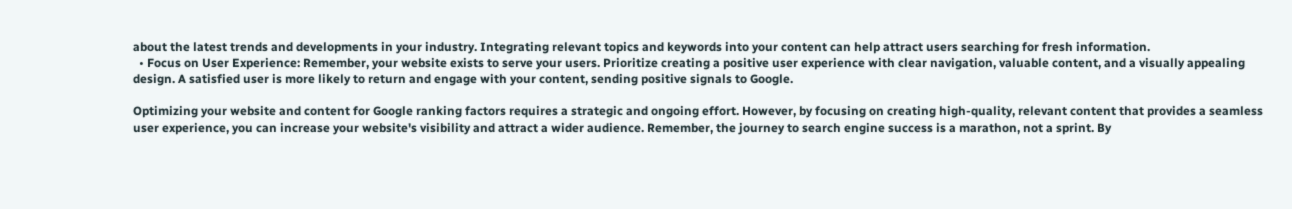about the latest trends and developments in your industry. Integrating relevant topics and keywords into your content can help attract users searching for fresh information.
  • Focus on User Experience: Remember, your website exists to serve your users. Prioritize creating a positive user experience with clear navigation, valuable content, and a visually appealing design. A satisfied user is more likely to return and engage with your content, sending positive signals to Google.

Optimizing your website and content for Google ranking factors requires a strategic and ongoing effort. However, by focusing on creating high-quality, relevant content that provides a seamless user experience, you can increase your website's visibility and attract a wider audience. Remember, the journey to search engine success is a marathon, not a sprint. By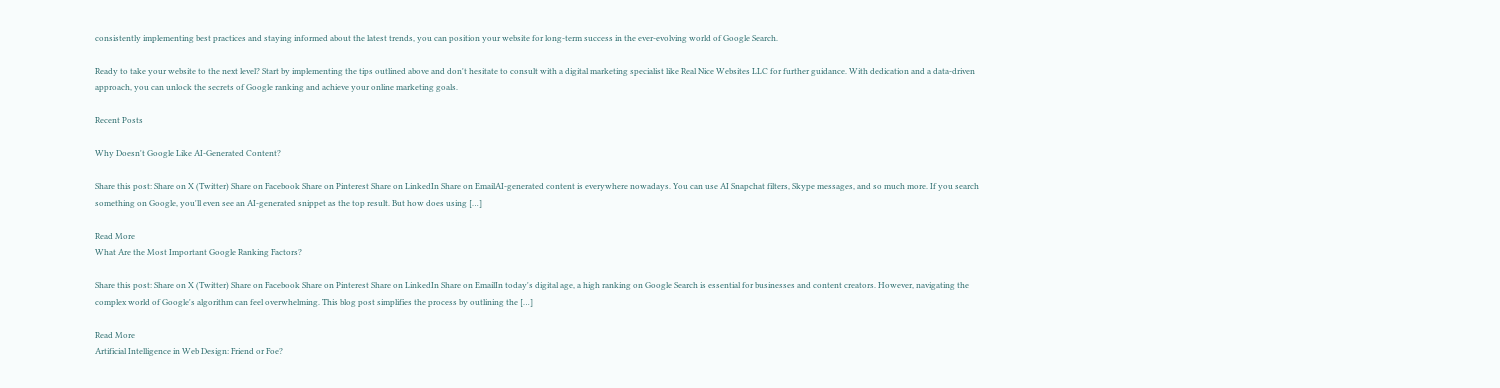consistently implementing best practices and staying informed about the latest trends, you can position your website for long-term success in the ever-evolving world of Google Search.

Ready to take your website to the next level? Start by implementing the tips outlined above and don't hesitate to consult with a digital marketing specialist like Real Nice Websites LLC for further guidance. With dedication and a data-driven approach, you can unlock the secrets of Google ranking and achieve your online marketing goals.

Recent Posts

Why Doesn't Google Like AI-Generated Content?

Share this post: Share on X (Twitter) Share on Facebook Share on Pinterest Share on LinkedIn Share on EmailAI-generated content is everywhere nowadays. You can use AI Snapchat filters, Skype messages, and so much more. If you search something on Google, you'll even see an AI-generated snippet as the top result. But how does using […]

Read More
What Are the Most Important Google Ranking Factors?

Share this post: Share on X (Twitter) Share on Facebook Share on Pinterest Share on LinkedIn Share on EmailIn today's digital age, a high ranking on Google Search is essential for businesses and content creators. However, navigating the complex world of Google's algorithm can feel overwhelming. This blog post simplifies the process by outlining the […]

Read More
Artificial Intelligence in Web Design: Friend or Foe?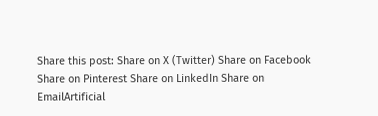Share this post: Share on X (Twitter) Share on Facebook Share on Pinterest Share on LinkedIn Share on EmailArtificial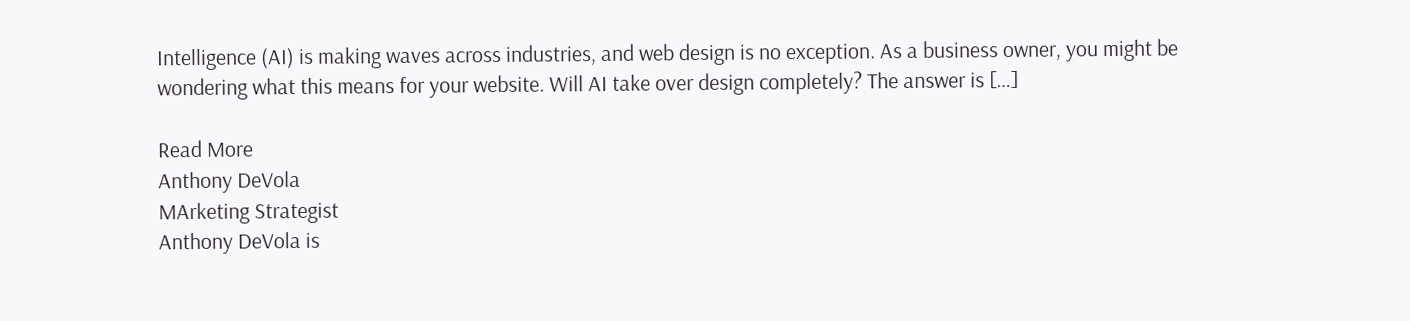Intelligence (AI) is making waves across industries, and web design is no exception. As a business owner, you might be wondering what this means for your website. Will AI take over design completely? The answer is […]

Read More
Anthony DeVola
MArketing Strategist
Anthony DeVola is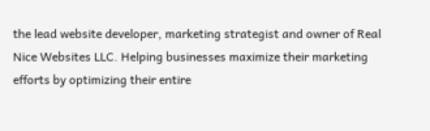the lead website developer, marketing strategist and owner of Real Nice Websites LLC. Helping businesses maximize their marketing efforts by optimizing their entire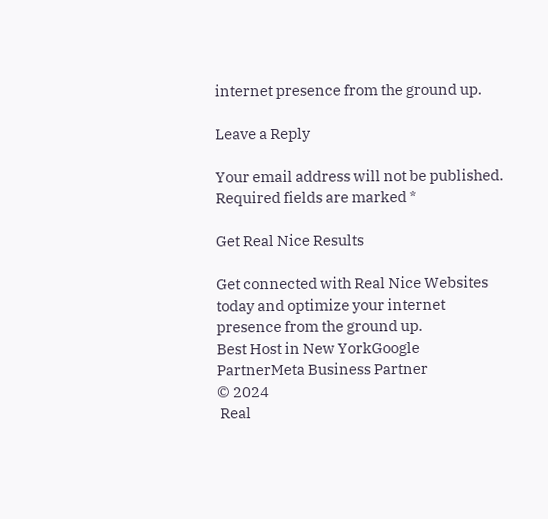internet presence from the ground up.

Leave a Reply

Your email address will not be published. Required fields are marked *

Get Real Nice Results

Get connected with Real Nice Websites today and optimize your internet presence from the ground up.
Best Host in New YorkGoogle PartnerMeta Business Partner
© 2024
 Real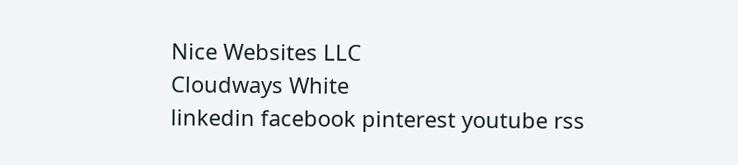Nice Websites LLC
Cloudways White
linkedin facebook pinterest youtube rss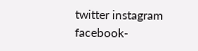twitter instagram facebook-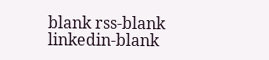blank rss-blank linkedin-blank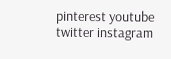pinterest youtube twitter instagram